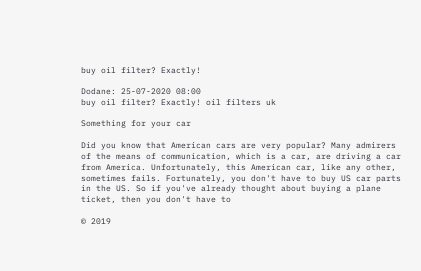buy oil filter? Exactly!

Dodane: 25-07-2020 08:00
buy oil filter? Exactly! oil filters uk

Something for your car

Did you know that American cars are very popular? Many admirers of the means of communication, which is a car, are driving a car from America. Unfortunately, this American car, like any other, sometimes fails. Fortunately, you don't have to buy US car parts in the US. So if you've already thought about buying a plane ticket, then you don't have to

© 2019